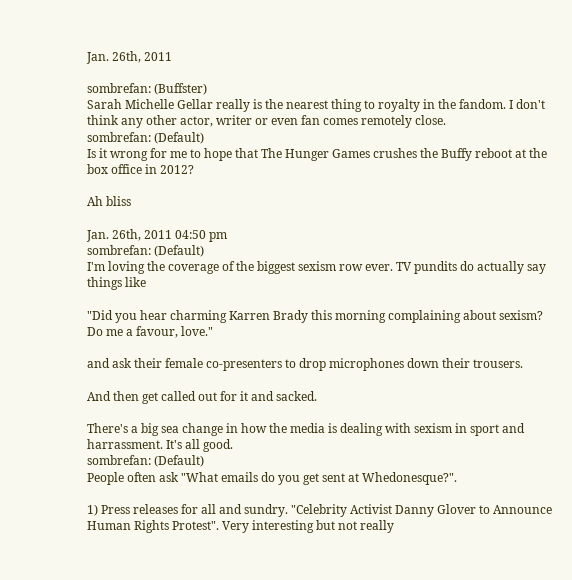Jan. 26th, 2011

sombrefan: (Buffster)
Sarah Michelle Gellar really is the nearest thing to royalty in the fandom. I don't think any other actor, writer or even fan comes remotely close.
sombrefan: (Default)
Is it wrong for me to hope that The Hunger Games crushes the Buffy reboot at the box office in 2012?

Ah bliss

Jan. 26th, 2011 04:50 pm
sombrefan: (Default)
I'm loving the coverage of the biggest sexism row ever. TV pundits do actually say things like

"Did you hear charming Karren Brady this morning complaining about sexism? Do me a favour, love."

and ask their female co-presenters to drop microphones down their trousers.

And then get called out for it and sacked.

There's a big sea change in how the media is dealing with sexism in sport and harrassment. It's all good.
sombrefan: (Default)
People often ask "What emails do you get sent at Whedonesque?".

1) Press releases for all and sundry. "Celebrity Activist Danny Glover to Announce Human Rights Protest". Very interesting but not really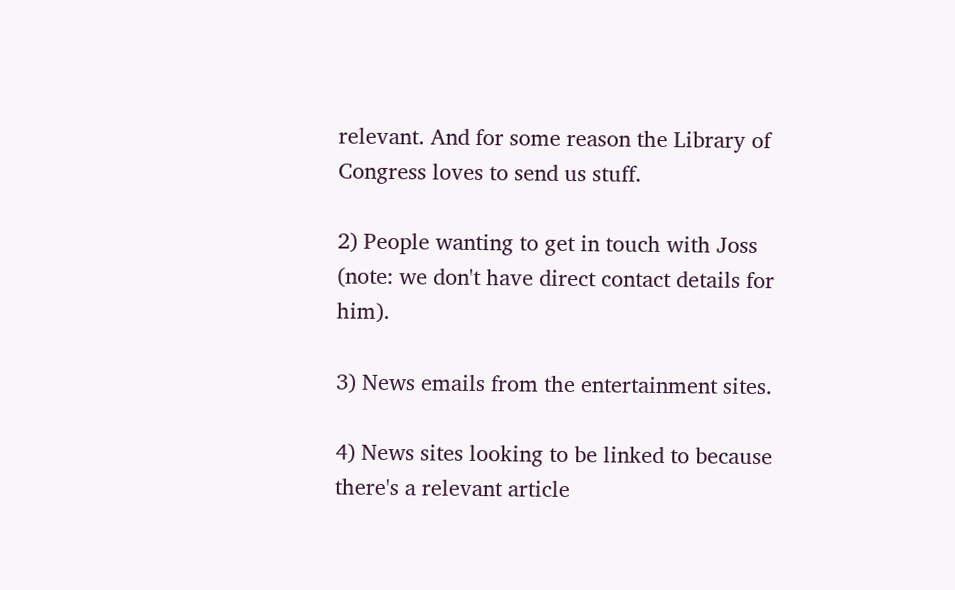relevant. And for some reason the Library of Congress loves to send us stuff.

2) People wanting to get in touch with Joss (note: we don't have direct contact details for him).

3) News emails from the entertainment sites.

4) News sites looking to be linked to because there's a relevant article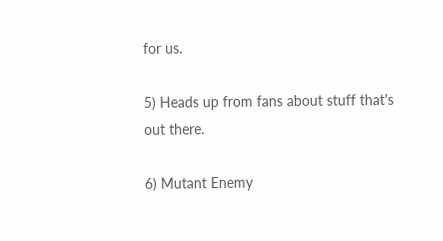for us.

5) Heads up from fans about stuff that's out there.

6) Mutant Enemy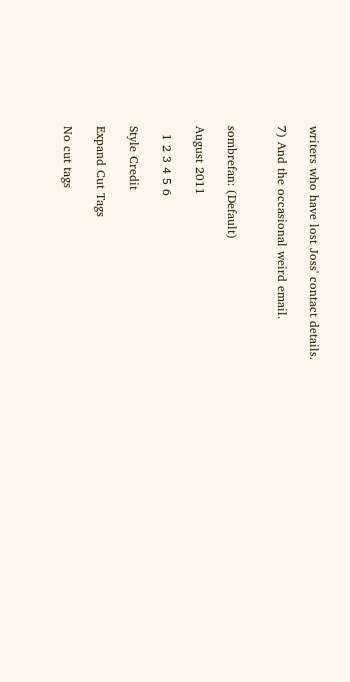writers who have lost Joss' contact details.

7) And the occasional weird email.


sombrefan: (Default)

August 2011

  1 2 3 4 5 6

Style Credit

Expand Cut Tags

No cut tags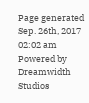Page generated Sep. 26th, 2017 02:02 am
Powered by Dreamwidth Studios